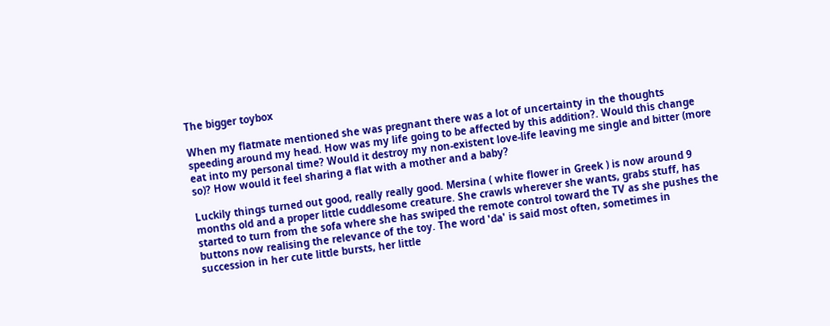The bigger toybox

When my flatmate mentioned she was pregnant there was a lot of uncertainty in the thoughts speeding around my head. How was my life going to be affected by this addition?. Would this change eat into my personal time? Would it destroy my non-existent love-life leaving me single and bitter (more so)? How would it feel sharing a flat with a mother and a baby?

Luckily things turned out good, really really good. Mersina ( white flower in Greek ) is now around 9 months old and a proper little cuddlesome creature. She crawls wherever she wants, grabs stuff, has started to turn from the sofa where she has swiped the remote control toward the TV as she pushes the buttons now realising the relevance of the toy. The word 'da' is said most often, sometimes in succession in her cute little bursts, her little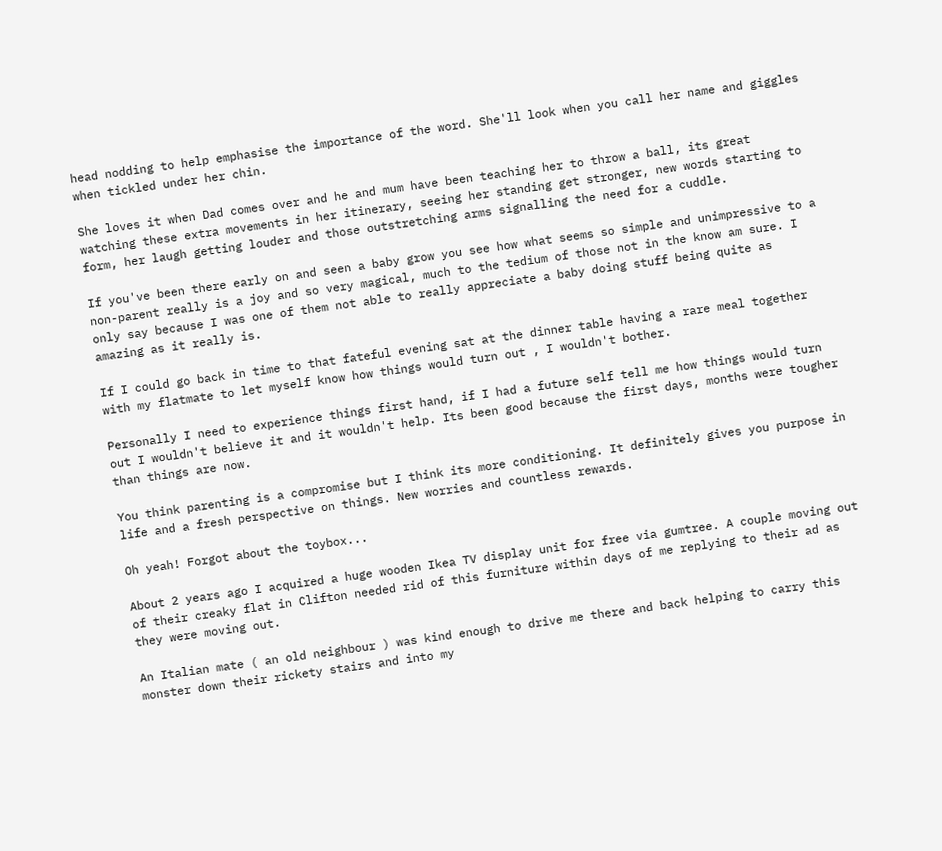head nodding to help emphasise the importance of the word. She'll look when you call her name and giggles when tickled under her chin.

She loves it when Dad comes over and he and mum have been teaching her to throw a ball, its great watching these extra movements in her itinerary, seeing her standing get stronger, new words starting to form, her laugh getting louder and those outstretching arms signalling the need for a cuddle.

If you've been there early on and seen a baby grow you see how what seems so simple and unimpressive to a non-parent really is a joy and so very magical, much to the tedium of those not in the know am sure. I only say because I was one of them not able to really appreciate a baby doing stuff being quite as amazing as it really is.

If I could go back in time to that fateful evening sat at the dinner table having a rare meal together with my flatmate to let myself know how things would turn out , I wouldn't bother.

Personally I need to experience things first hand, if I had a future self tell me how things would turn out I wouldn't believe it and it wouldn't help. Its been good because the first days, months were tougher than things are now.

You think parenting is a compromise but I think its more conditioning. It definitely gives you purpose in life and a fresh perspective on things. New worries and countless rewards.

Oh yeah! Forgot about the toybox...

About 2 years ago I acquired a huge wooden Ikea TV display unit for free via gumtree. A couple moving out of their creaky flat in Clifton needed rid of this furniture within days of me replying to their ad as they were moving out.

An Italian mate ( an old neighbour ) was kind enough to drive me there and back helping to carry this monster down their rickety stairs and into my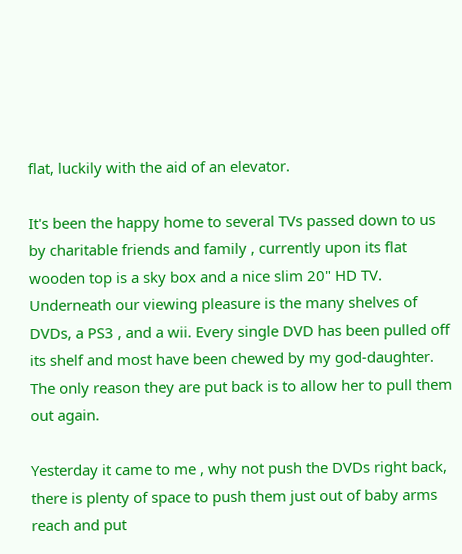flat, luckily with the aid of an elevator.

It's been the happy home to several TVs passed down to us by charitable friends and family , currently upon its flat wooden top is a sky box and a nice slim 20" HD TV. Underneath our viewing pleasure is the many shelves of DVDs, a PS3 , and a wii. Every single DVD has been pulled off its shelf and most have been chewed by my god-daughter. The only reason they are put back is to allow her to pull them out again.

Yesterday it came to me , why not push the DVDs right back, there is plenty of space to push them just out of baby arms reach and put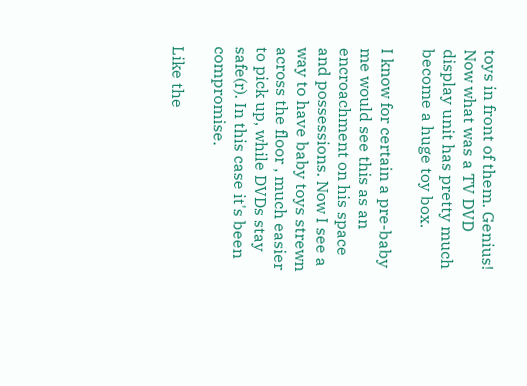toys in front of them. Genius! Now what was a TV DVD display unit has pretty much become a huge toy box.

I know for certain a pre-baby me would see this as an encroachment on his space and possessions. Now I see a way to have baby toys strewn across the floor , much easier to pick up, while DVDs stay safe(r). In this case it's been compromise.

Like the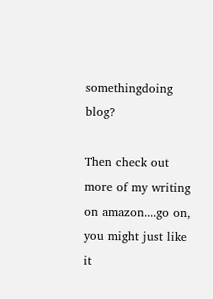somethingdoing blog?

Then check out more of my writing on amazon....go on, you might just like it